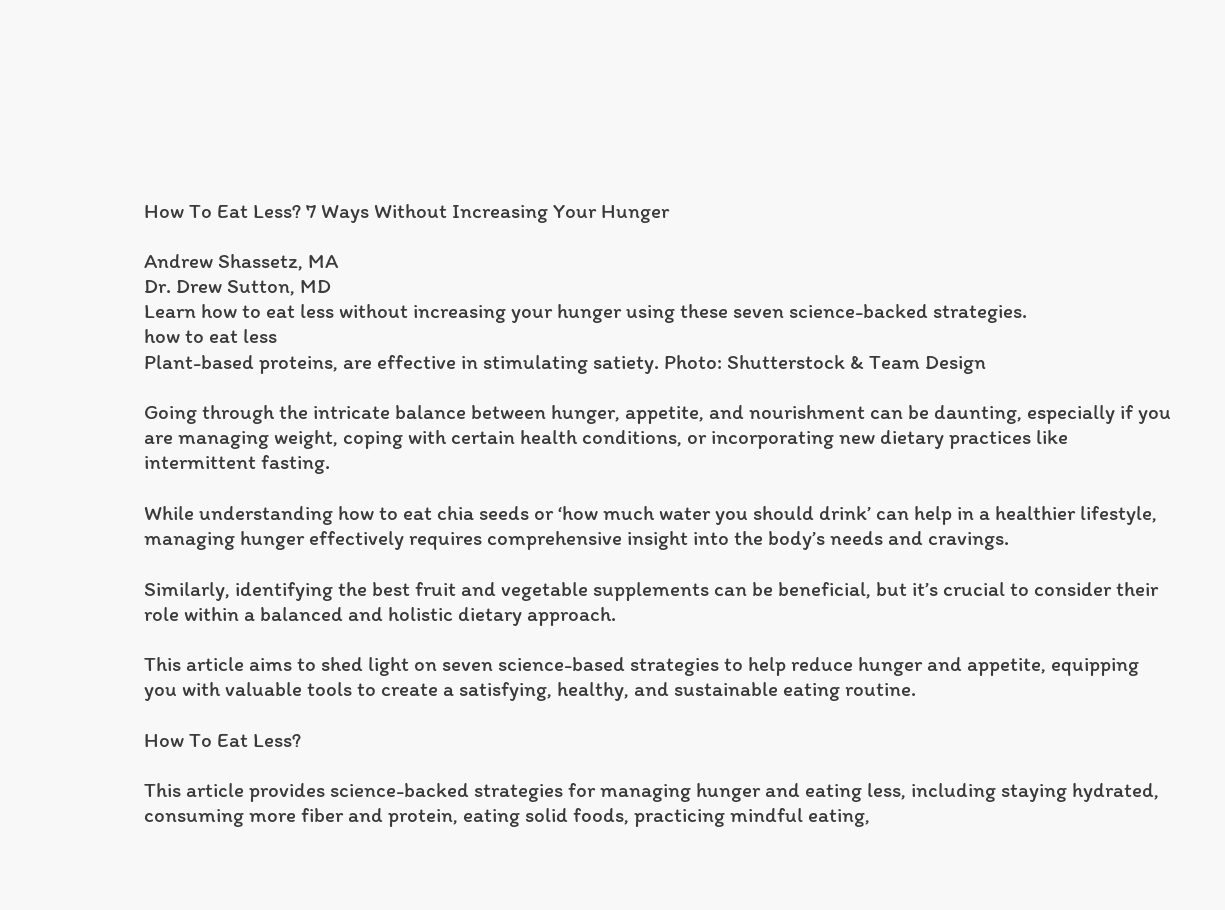How To Eat Less? 7 Ways Without Increasing Your Hunger

Andrew Shassetz, MA
Dr. Drew Sutton, MD
Learn how to eat less without increasing your hunger using these seven science-backed strategies.
how to eat less
Plant-based proteins, are effective in stimulating satiety. Photo: Shutterstock & Team Design

Going through the intricate balance between hunger, appetite, and nourishment can be daunting, especially if you are managing weight, coping with certain health conditions, or incorporating new dietary practices like intermittent fasting.

While understanding how to eat chia seeds or ‘how much water you should drink’ can help in a healthier lifestyle, managing hunger effectively requires comprehensive insight into the body’s needs and cravings.

Similarly, identifying the best fruit and vegetable supplements can be beneficial, but it’s crucial to consider their role within a balanced and holistic dietary approach.

This article aims to shed light on seven science-based strategies to help reduce hunger and appetite, equipping you with valuable tools to create a satisfying, healthy, and sustainable eating routine.

How To Eat Less?

This article provides science-backed strategies for managing hunger and eating less, including staying hydrated, consuming more fiber and protein, eating solid foods, practicing mindful eating,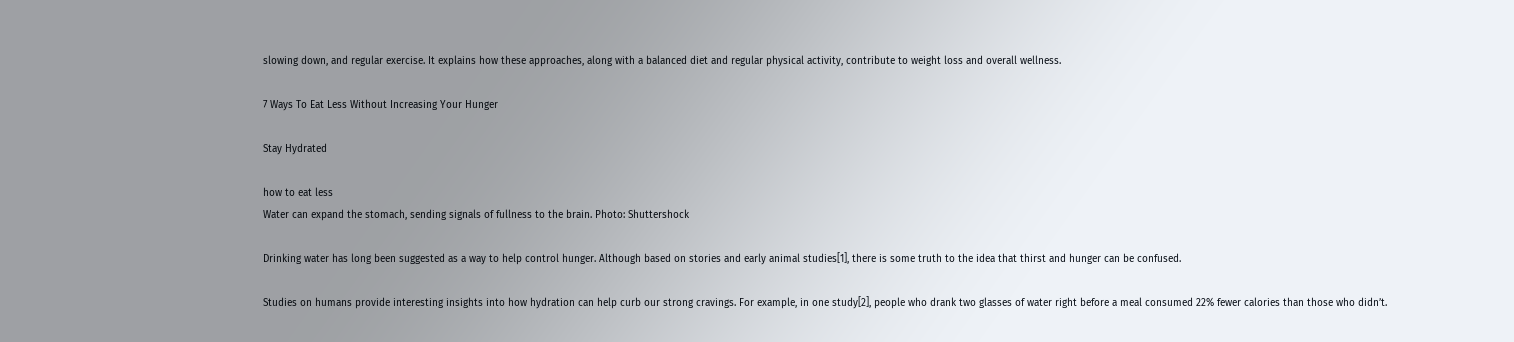slowing down, and regular exercise. It explains how these approaches, along with a balanced diet and regular physical activity, contribute to weight loss and overall wellness.

7 Ways To Eat Less Without Increasing Your Hunger

Stay Hydrated

how to eat less
Water can expand the stomach, sending signals of fullness to the brain. Photo: Shuttershock

Drinking water has long been suggested as a way to help control hunger. Although based on stories and early animal studies[1], there is some truth to the idea that thirst and hunger can be confused.

Studies on humans provide interesting insights into how hydration can help curb our strong cravings. For example, in one study[2], people who drank two glasses of water right before a meal consumed 22% fewer calories than those who didn’t.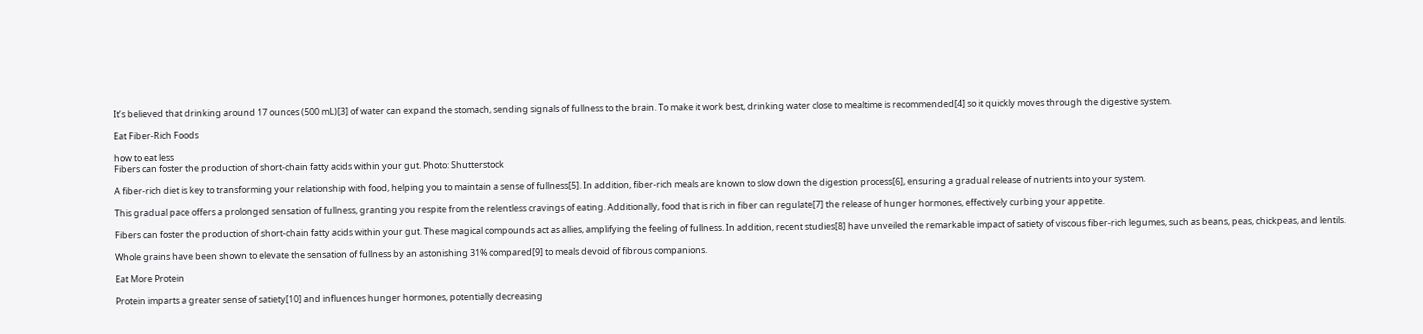It’s believed that drinking around 17 ounces (500 mL)[3] of water can expand the stomach, sending signals of fullness to the brain. To make it work best, drinking water close to mealtime is recommended[4] so it quickly moves through the digestive system.

Eat Fiber-Rich Foods

how to eat less
Fibers can foster the production of short-chain fatty acids within your gut. Photo: Shutterstock

A fiber-rich diet is key to transforming your relationship with food, helping you to maintain a sense of fullness[5]. In addition, fiber-rich meals are known to slow down the digestion process[6], ensuring a gradual release of nutrients into your system.

This gradual pace offers a prolonged sensation of fullness, granting you respite from the relentless cravings of eating. Additionally, food that is rich in fiber can regulate[7] the release of hunger hormones, effectively curbing your appetite.

Fibers can foster the production of short-chain fatty acids within your gut. These magical compounds act as allies, amplifying the feeling of fullness. In addition, recent studies[8] have unveiled the remarkable impact of satiety of viscous fiber-rich legumes, such as beans, peas, chickpeas, and lentils.

Whole grains have been shown to elevate the sensation of fullness by an astonishing 31% compared[9] to meals devoid of fibrous companions.

Eat More Protein

Protein imparts a greater sense of satiety[10] and influences hunger hormones, potentially decreasing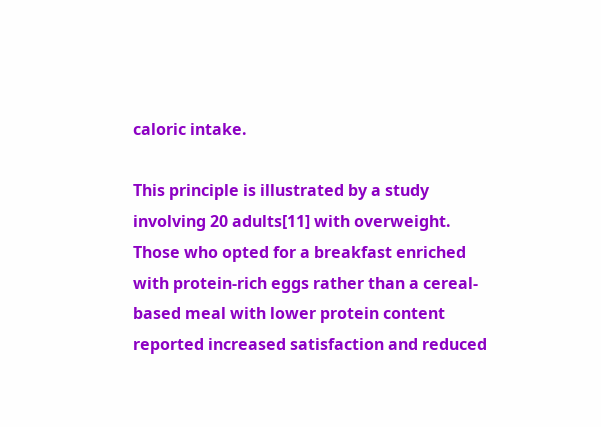caloric intake.

This principle is illustrated by a study involving 20 adults[11] with overweight. Those who opted for a breakfast enriched with protein-rich eggs rather than a cereal-based meal with lower protein content reported increased satisfaction and reduced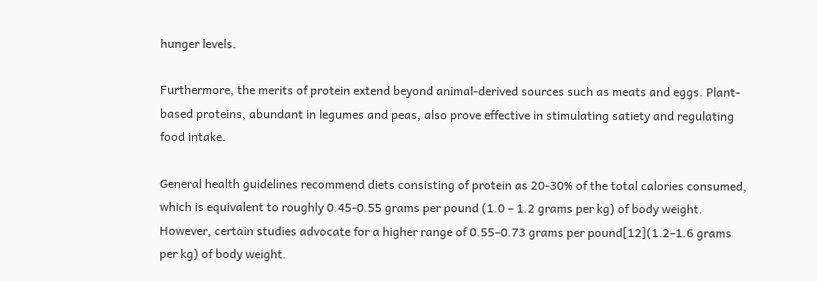hunger levels.

Furthermore, the merits of protein extend beyond animal-derived sources such as meats and eggs. Plant-based proteins, abundant in legumes and peas, also prove effective in stimulating satiety and regulating food intake.

General health guidelines recommend diets consisting of protein as 20-30% of the total calories consumed, which is equivalent to roughly 0.45-0.55 grams per pound (1.0 – 1.2 grams per kg) of body weight. However, certain studies advocate for a higher range of 0.55–0.73 grams per pound[12](1.2–1.6 grams per kg) of body weight.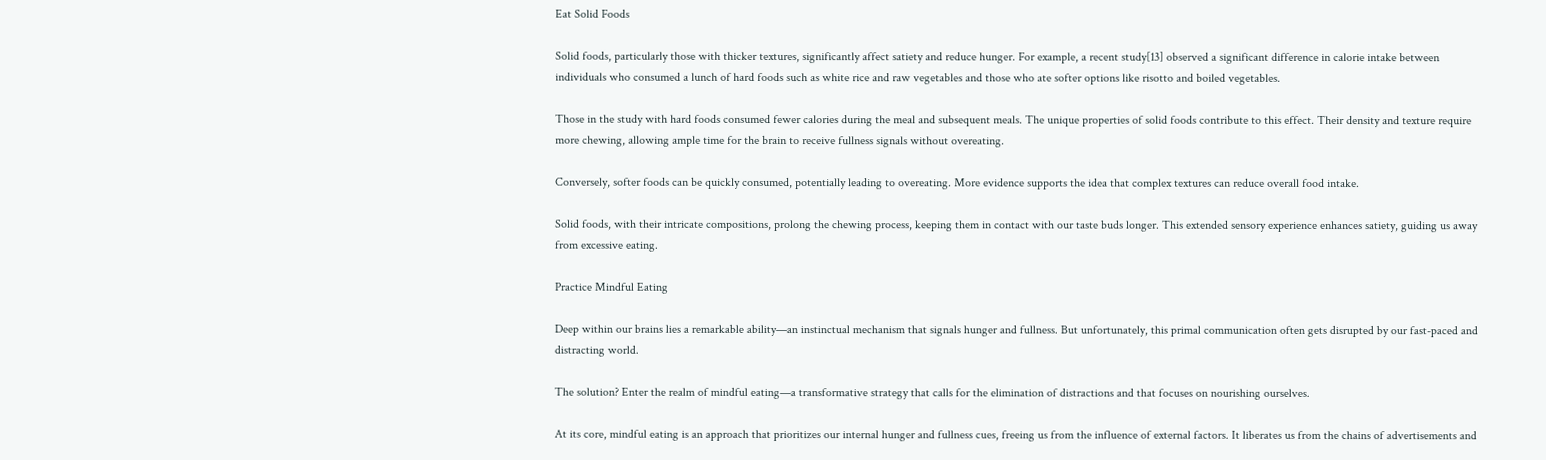Eat Solid Foods

Solid foods, particularly those with thicker textures, significantly affect satiety and reduce hunger. For example, a recent study[13] observed a significant difference in calorie intake between individuals who consumed a lunch of hard foods such as white rice and raw vegetables and those who ate softer options like risotto and boiled vegetables.

Those in the study with hard foods consumed fewer calories during the meal and subsequent meals. The unique properties of solid foods contribute to this effect. Their density and texture require more chewing, allowing ample time for the brain to receive fullness signals without overeating.

Conversely, softer foods can be quickly consumed, potentially leading to overeating. More evidence supports the idea that complex textures can reduce overall food intake.

Solid foods, with their intricate compositions, prolong the chewing process, keeping them in contact with our taste buds longer. This extended sensory experience enhances satiety, guiding us away from excessive eating.

Practice Mindful Eating

Deep within our brains lies a remarkable ability—an instinctual mechanism that signals hunger and fullness. But unfortunately, this primal communication often gets disrupted by our fast-paced and distracting world.

The solution? Enter the realm of mindful eating—a transformative strategy that calls for the elimination of distractions and that focuses on nourishing ourselves.

At its core, mindful eating is an approach that prioritizes our internal hunger and fullness cues, freeing us from the influence of external factors. It liberates us from the chains of advertisements and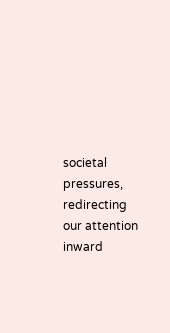societal pressures, redirecting our attention inward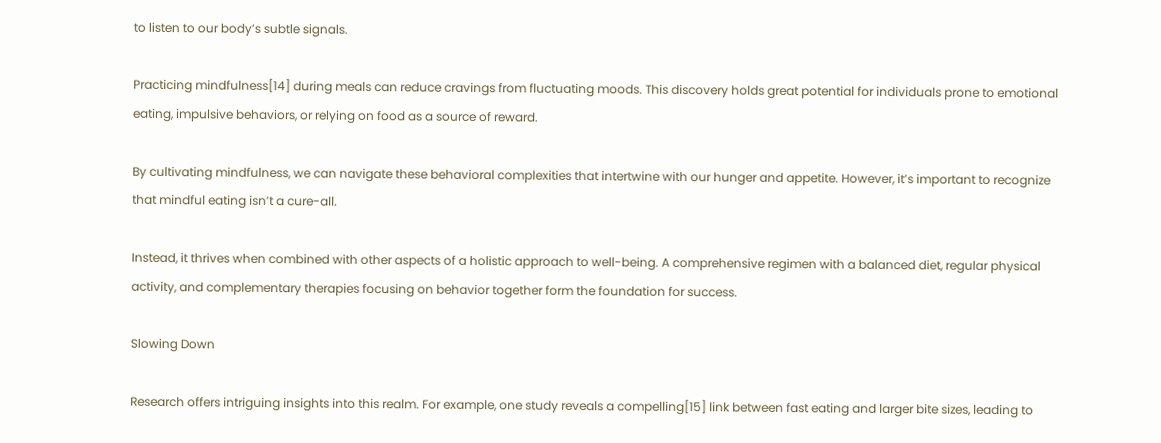to listen to our body’s subtle signals.

Practicing mindfulness[14] during meals can reduce cravings from fluctuating moods. This discovery holds great potential for individuals prone to emotional eating, impulsive behaviors, or relying on food as a source of reward.

By cultivating mindfulness, we can navigate these behavioral complexities that intertwine with our hunger and appetite. However, it’s important to recognize that mindful eating isn’t a cure-all.

Instead, it thrives when combined with other aspects of a holistic approach to well-being. A comprehensive regimen with a balanced diet, regular physical activity, and complementary therapies focusing on behavior together form the foundation for success.

Slowing Down

Research offers intriguing insights into this realm. For example, one study reveals a compelling[15] link between fast eating and larger bite sizes, leading to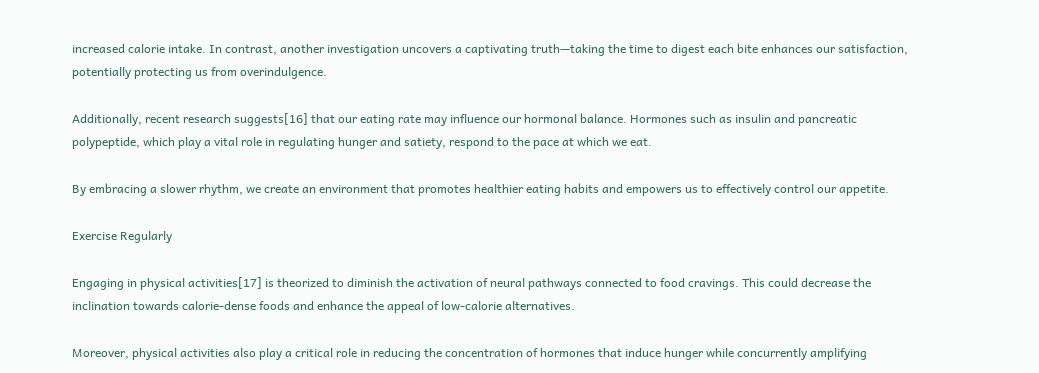increased calorie intake. In contrast, another investigation uncovers a captivating truth—taking the time to digest each bite enhances our satisfaction, potentially protecting us from overindulgence.

Additionally, recent research suggests[16] that our eating rate may influence our hormonal balance. Hormones such as insulin and pancreatic polypeptide, which play a vital role in regulating hunger and satiety, respond to the pace at which we eat.

By embracing a slower rhythm, we create an environment that promotes healthier eating habits and empowers us to effectively control our appetite.

Exercise Regularly

Engaging in physical activities[17] is theorized to diminish the activation of neural pathways connected to food cravings. This could decrease the inclination towards calorie-dense foods and enhance the appeal of low-calorie alternatives.

Moreover, physical activities also play a critical role in reducing the concentration of hormones that induce hunger while concurrently amplifying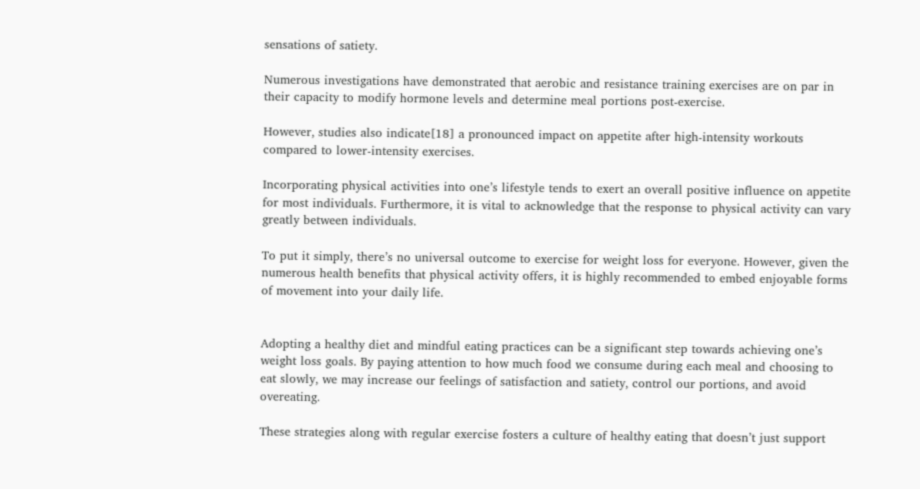sensations of satiety.

Numerous investigations have demonstrated that aerobic and resistance training exercises are on par in their capacity to modify hormone levels and determine meal portions post-exercise.

However, studies also indicate[18] a pronounced impact on appetite after high-intensity workouts compared to lower-intensity exercises.

Incorporating physical activities into one’s lifestyle tends to exert an overall positive influence on appetite for most individuals. Furthermore, it is vital to acknowledge that the response to physical activity can vary greatly between individuals.

To put it simply, there’s no universal outcome to exercise for weight loss for everyone. However, given the numerous health benefits that physical activity offers, it is highly recommended to embed enjoyable forms of movement into your daily life.


Adopting a healthy diet and mindful eating practices can be a significant step towards achieving one’s weight loss goals. By paying attention to how much food we consume during each meal and choosing to eat slowly, we may increase our feelings of satisfaction and satiety, control our portions, and avoid overeating.

These strategies along with regular exercise fosters a culture of healthy eating that doesn’t just support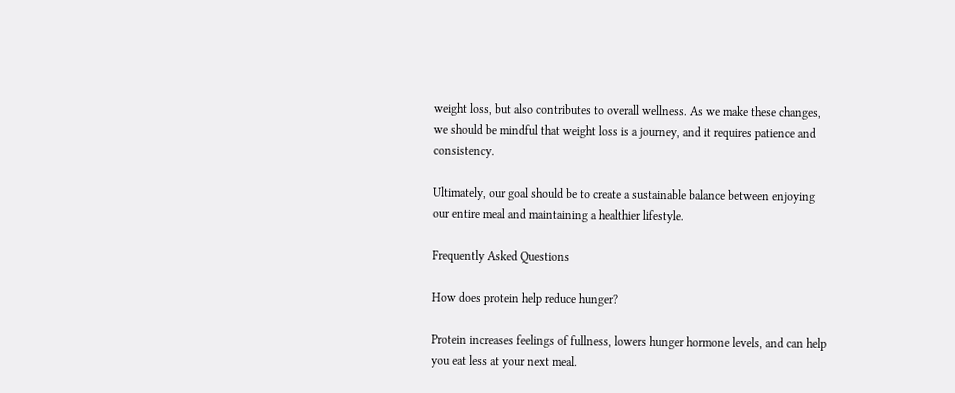weight loss, but also contributes to overall wellness. As we make these changes, we should be mindful that weight loss is a journey, and it requires patience and consistency.

Ultimately, our goal should be to create a sustainable balance between enjoying our entire meal and maintaining a healthier lifestyle.

Frequently Asked Questions

How does protein help reduce hunger?

Protein increases feelings of fullness, lowers hunger hormone levels, and can help you eat less at your next meal.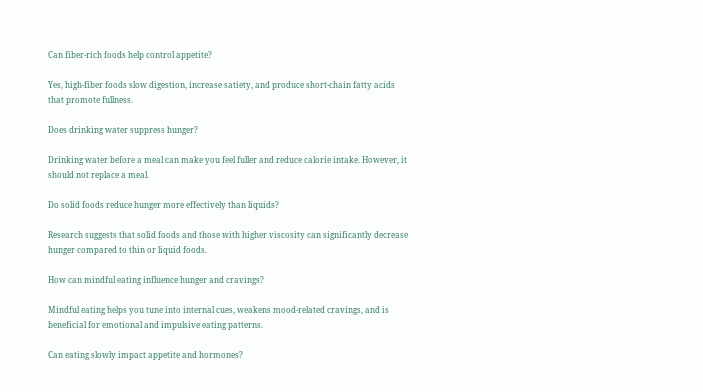Can fiber-rich foods help control appetite?

Yes, high-fiber foods slow digestion, increase satiety, and produce short-chain fatty acids that promote fullness.

Does drinking water suppress hunger?

Drinking water before a meal can make you feel fuller and reduce calorie intake. However, it should not replace a meal.

Do solid foods reduce hunger more effectively than liquids?

Research suggests that solid foods and those with higher viscosity can significantly decrease hunger compared to thin or liquid foods.

How can mindful eating influence hunger and cravings?

Mindful eating helps you tune into internal cues, weakens mood-related cravings, and is beneficial for emotional and impulsive eating patterns.

Can eating slowly impact appetite and hormones?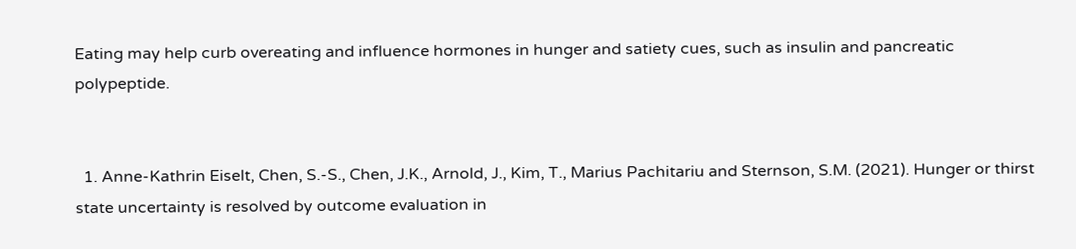Eating may help curb overeating and influence hormones in hunger and satiety cues, such as insulin and pancreatic polypeptide.


  1. Anne-Kathrin Eiselt, Chen, S.-S., Chen, J.K., Arnold, J., Kim, T., Marius Pachitariu and Sternson, S.M. (2021). Hunger or thirst state uncertainty is resolved by outcome evaluation in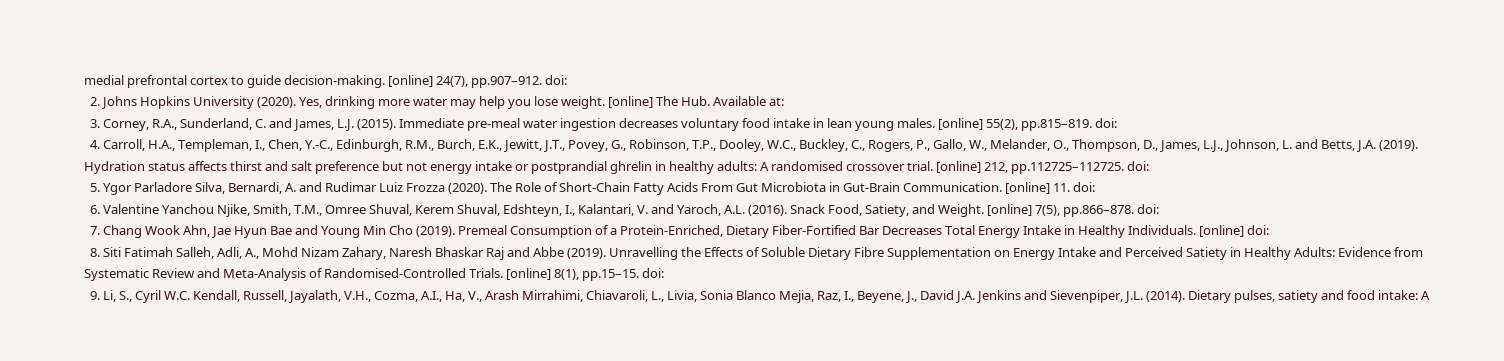medial prefrontal cortex to guide decision-making. [online] 24(7), pp.907–912. doi:
  2. Johns Hopkins University (2020). Yes, drinking more water may help you lose weight. [online] The Hub. Available at:
  3. Corney, R.A., Sunderland, C. and James, L.J. (2015). Immediate pre-meal water ingestion decreases voluntary food intake in lean young males. [online] 55(2), pp.815–819. doi:
  4. Carroll, H.A., Templeman, I., Chen, Y.-C., Edinburgh, R.M., Burch, E.K., Jewitt, J.T., Povey, G., Robinson, T.P., Dooley, W.C., Buckley, C., Rogers, P., Gallo, W., Melander, O., Thompson, D., James, L.J., Johnson, L. and Betts, J.A. (2019). Hydration status affects thirst and salt preference but not energy intake or postprandial ghrelin in healthy adults: A randomised crossover trial. [online] 212, pp.112725–112725. doi:
  5. Ygor Parladore Silva, Bernardi, A. and Rudimar Luiz Frozza (2020). The Role of Short-Chain Fatty Acids From Gut Microbiota in Gut-Brain Communication. [online] 11. doi:
  6. Valentine Yanchou Njike, Smith, T.M., Omree Shuval, Kerem Shuval, Edshteyn, I., Kalantari, V. and Yaroch, A.L. (2016). Snack Food, Satiety, and Weight. [online] 7(5), pp.866–878. doi:
  7. Chang Wook Ahn, Jae Hyun Bae and Young Min Cho (2019). Premeal Consumption of a Protein-Enriched, Dietary Fiber-Fortified Bar Decreases Total Energy Intake in Healthy Individuals. [online] doi:
  8. Siti Fatimah Salleh, Adli, A., Mohd Nizam Zahary, Naresh Bhaskar Raj and Abbe (2019). Unravelling the Effects of Soluble Dietary Fibre Supplementation on Energy Intake and Perceived Satiety in Healthy Adults: Evidence from Systematic Review and Meta-Analysis of Randomised-Controlled Trials. [online] 8(1), pp.15–15. doi:
  9. Li, S., Cyril W.C. Kendall, Russell, Jayalath, V.H., Cozma, A.I., Ha, V., Arash Mirrahimi, Chiavaroli, L., Livia, Sonia Blanco Mejia, Raz, I., Beyene, J., David J.A. Jenkins and Sievenpiper, J.L. (2014). Dietary pulses, satiety and food intake: A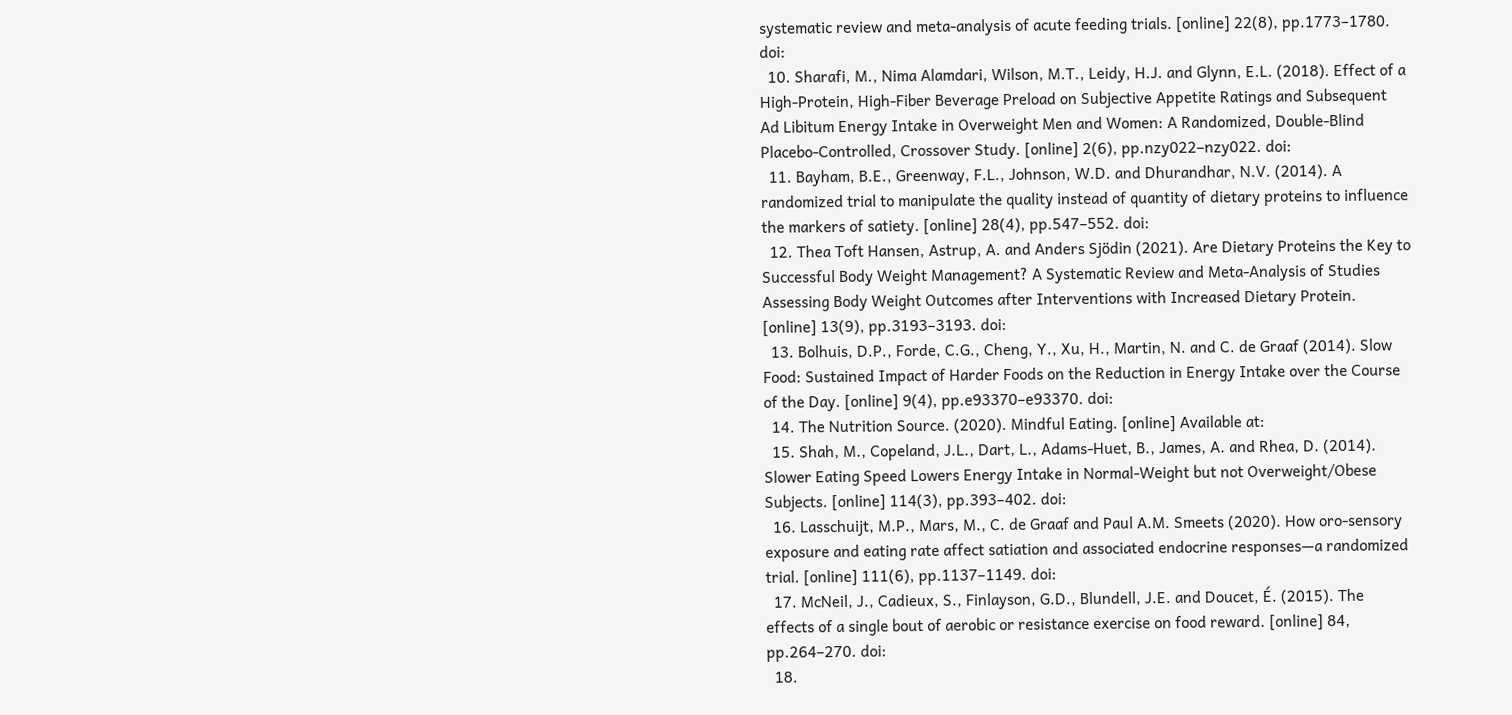systematic review and meta‐analysis of acute feeding trials. [online] 22(8), pp.1773–1780. doi:
  10. Sharafi, M., Nima Alamdari, Wilson, M.T., Leidy, H.J. and Glynn, E.L. (2018). Effect of a High-Protein, High-Fiber Beverage Preload on Subjective Appetite Ratings and Subsequent Ad Libitum Energy Intake in Overweight Men and Women: A Randomized, Double-Blind Placebo-Controlled, Crossover Study. [online] 2(6), pp.nzy022–nzy022. doi:
  11. Bayham, B.E., Greenway, F.L., Johnson, W.D. and Dhurandhar, N.V. (2014). A randomized trial to manipulate the quality instead of quantity of dietary proteins to influence the markers of satiety. [online] 28(4), pp.547–552. doi:
  12. Thea Toft Hansen, Astrup, A. and Anders Sjödin (2021). Are Dietary Proteins the Key to Successful Body Weight Management? A Systematic Review and Meta-Analysis of Studies Assessing Body Weight Outcomes after Interventions with Increased Dietary Protein. [online] 13(9), pp.3193–3193. doi:
  13. Bolhuis, D.P., Forde, C.G., Cheng, Y., Xu, H., Martin, N. and C. de Graaf (2014). Slow Food: Sustained Impact of Harder Foods on the Reduction in Energy Intake over the Course of the Day. [online] 9(4), pp.e93370–e93370. doi:
  14. The Nutrition Source. (2020). Mindful Eating. [online] Available at:
  15. Shah, M., Copeland, J.L., Dart, L., Adams-Huet, B., James, A. and Rhea, D. (2014). Slower Eating Speed Lowers Energy Intake in Normal-Weight but not Overweight/Obese Subjects. [online] 114(3), pp.393–402. doi:
  16. Lasschuijt, M.P., Mars, M., C. de Graaf and Paul A.M. Smeets (2020). How oro-sensory exposure and eating rate affect satiation and associated endocrine responses—a randomized trial. [online] 111(6), pp.1137–1149. doi:
  17. McNeil, J., Cadieux, S., Finlayson, G.D., Blundell, J.E. and Doucet, É. (2015). The effects of a single bout of aerobic or resistance exercise on food reward. [online] 84, pp.264–270. doi:
  18.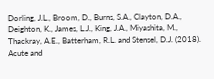Dorling, J.L., Broom, D., Burns, S.A., Clayton, D.A., Deighton, K., James, L.J., King, J.A., Miyashita, M., Thackray, A.E., Batterham, R.L. and Stensel, D.J. (2018). Acute and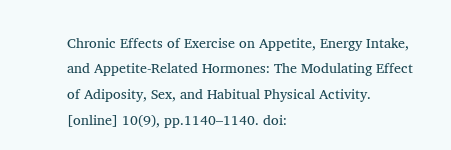Chronic Effects of Exercise on Appetite, Energy Intake, and Appetite-Related Hormones: The Modulating Effect of Adiposity, Sex, and Habitual Physical Activity. [online] 10(9), pp.1140–1140. doi: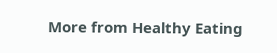More from Healthy Eating